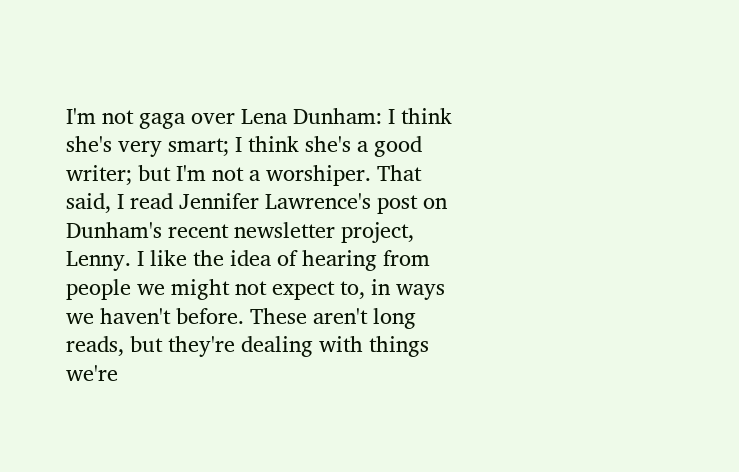I'm not gaga over Lena Dunham: I think she's very smart; I think she's a good writer; but I'm not a worshiper. That said, I read Jennifer Lawrence's post on Dunham's recent newsletter project, Lenny. I like the idea of hearing from people we might not expect to, in ways we haven't before. These aren't long reads, but they're dealing with things we're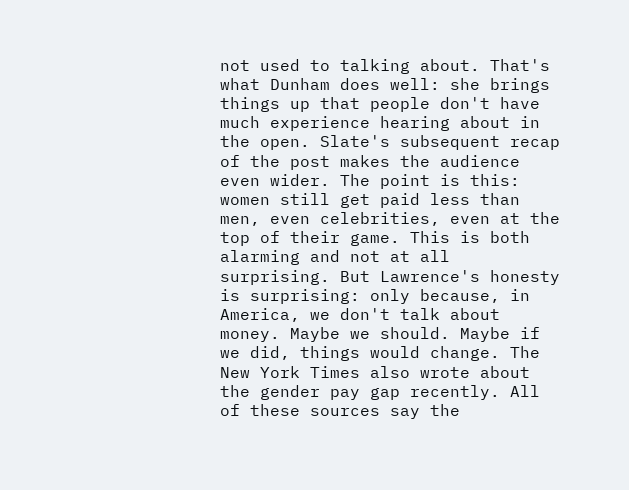not used to talking about. That's what Dunham does well: she brings things up that people don't have much experience hearing about in the open. Slate's subsequent recap of the post makes the audience even wider. The point is this: women still get paid less than men, even celebrities, even at the top of their game. This is both alarming and not at all surprising. But Lawrence's honesty is surprising: only because, in America, we don't talk about money. Maybe we should. Maybe if we did, things would change. The New York Times also wrote about the gender pay gap recently. All of these sources say the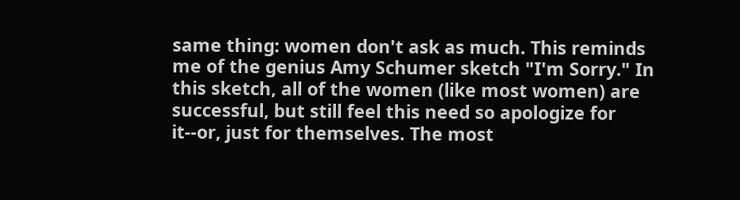same thing: women don't ask as much. This reminds me of the genius Amy Schumer sketch "I'm Sorry." In this sketch, all of the women (like most women) are successful, but still feel this need so apologize for it--or, just for themselves. The most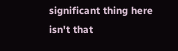significant thing here isn't that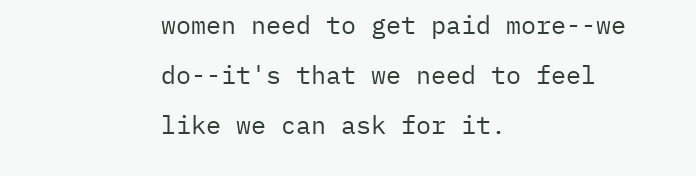women need to get paid more--we do--it's that we need to feel like we can ask for it.